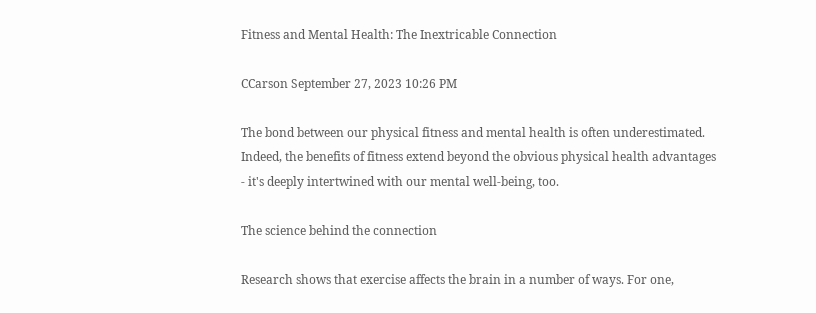Fitness and Mental Health: The Inextricable Connection

CCarson September 27, 2023 10:26 PM

The bond between our physical fitness and mental health is often underestimated. Indeed, the benefits of fitness extend beyond the obvious physical health advantages - it's deeply intertwined with our mental well-being, too.

The science behind the connection

Research shows that exercise affects the brain in a number of ways. For one,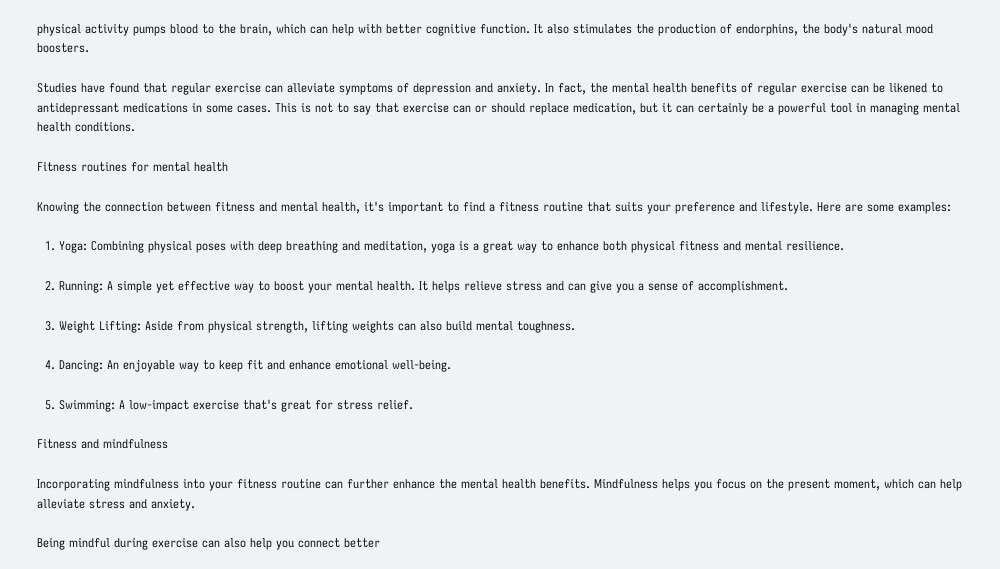physical activity pumps blood to the brain, which can help with better cognitive function. It also stimulates the production of endorphins, the body's natural mood boosters.

Studies have found that regular exercise can alleviate symptoms of depression and anxiety. In fact, the mental health benefits of regular exercise can be likened to antidepressant medications in some cases. This is not to say that exercise can or should replace medication, but it can certainly be a powerful tool in managing mental health conditions.

Fitness routines for mental health

Knowing the connection between fitness and mental health, it's important to find a fitness routine that suits your preference and lifestyle. Here are some examples:

  1. Yoga: Combining physical poses with deep breathing and meditation, yoga is a great way to enhance both physical fitness and mental resilience.

  2. Running: A simple yet effective way to boost your mental health. It helps relieve stress and can give you a sense of accomplishment.

  3. Weight Lifting: Aside from physical strength, lifting weights can also build mental toughness.

  4. Dancing: An enjoyable way to keep fit and enhance emotional well-being.

  5. Swimming: A low-impact exercise that's great for stress relief.

Fitness and mindfulness

Incorporating mindfulness into your fitness routine can further enhance the mental health benefits. Mindfulness helps you focus on the present moment, which can help alleviate stress and anxiety.

Being mindful during exercise can also help you connect better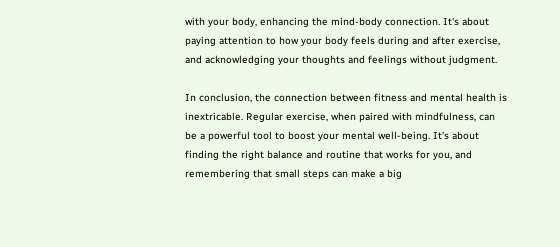with your body, enhancing the mind-body connection. It's about paying attention to how your body feels during and after exercise, and acknowledging your thoughts and feelings without judgment.

In conclusion, the connection between fitness and mental health is inextricable. Regular exercise, when paired with mindfulness, can be a powerful tool to boost your mental well-being. It's about finding the right balance and routine that works for you, and remembering that small steps can make a big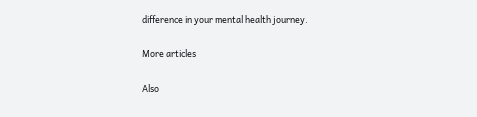difference in your mental health journey.

More articles

Also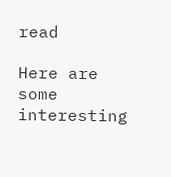read

Here are some interesting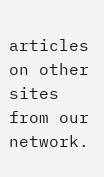articles on other sites from our network.